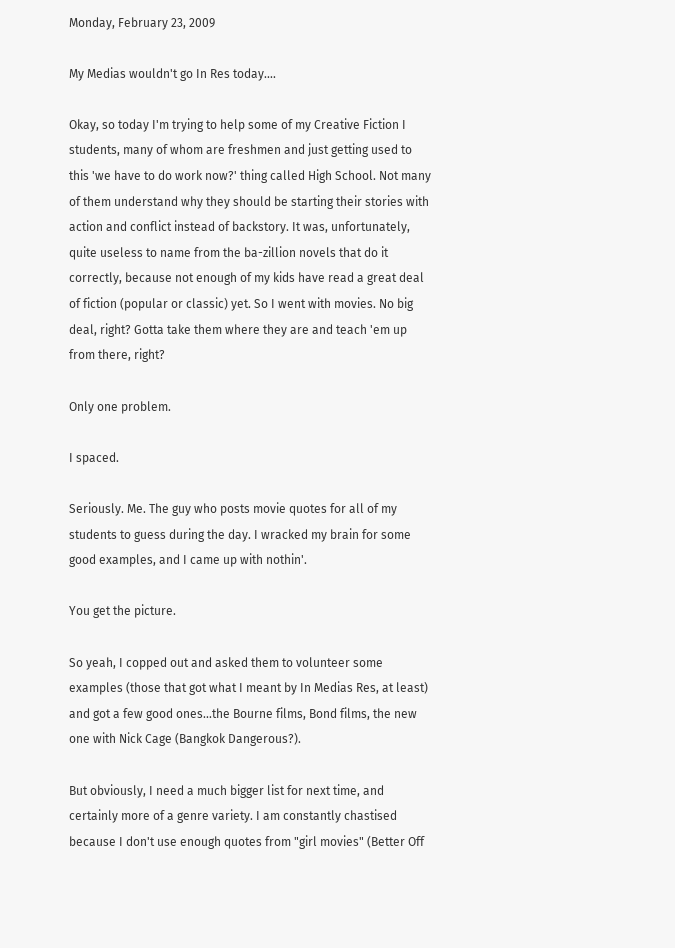Monday, February 23, 2009

My Medias wouldn't go In Res today....

Okay, so today I'm trying to help some of my Creative Fiction I students, many of whom are freshmen and just getting used to this 'we have to do work now?' thing called High School. Not many of them understand why they should be starting their stories with action and conflict instead of backstory. It was, unfortunately, quite useless to name from the ba-zillion novels that do it correctly, because not enough of my kids have read a great deal of fiction (popular or classic) yet. So I went with movies. No big deal, right? Gotta take them where they are and teach 'em up from there, right?

Only one problem.

I spaced.

Seriously. Me. The guy who posts movie quotes for all of my students to guess during the day. I wracked my brain for some good examples, and I came up with nothin'.

You get the picture.

So yeah, I copped out and asked them to volunteer some examples (those that got what I meant by In Medias Res, at least) and got a few good ones...the Bourne films, Bond films, the new one with Nick Cage (Bangkok Dangerous?).

But obviously, I need a much bigger list for next time, and certainly more of a genre variety. I am constantly chastised because I don't use enough quotes from "girl movies" (Better Off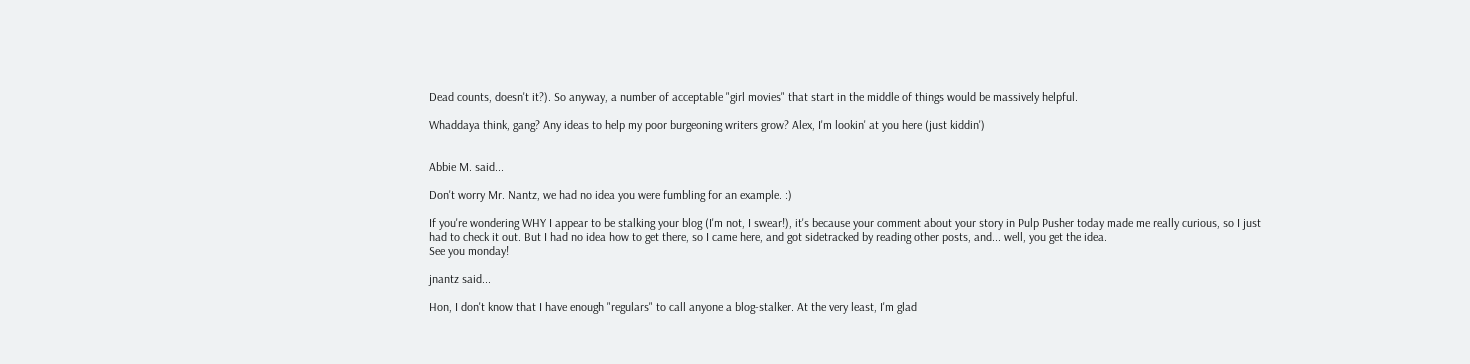Dead counts, doesn't it?). So anyway, a number of acceptable "girl movies" that start in the middle of things would be massively helpful.

Whaddaya think, gang? Any ideas to help my poor burgeoning writers grow? Alex, I'm lookin' at you here (just kiddin')


Abbie M. said...

Don't worry Mr. Nantz, we had no idea you were fumbling for an example. :)

If you're wondering WHY I appear to be stalking your blog (I'm not, I swear!), it's because your comment about your story in Pulp Pusher today made me really curious, so I just had to check it out. But I had no idea how to get there, so I came here, and got sidetracked by reading other posts, and... well, you get the idea.
See you monday!

jnantz said...

Hon, I don't know that I have enough "regulars" to call anyone a blog-stalker. At the very least, I'm glad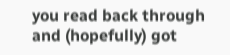you read back through and (hopefully) got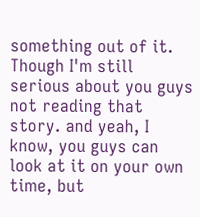something out of it. Though I'm still serious about you guys not reading that story. and yeah, I know, you guys can look at it on your own time, but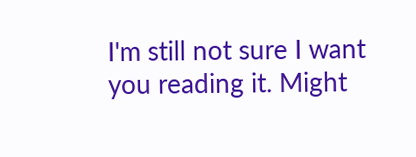I'm still not sure I want you reading it. Might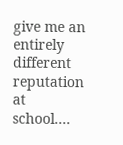give me an entirely different reputation at school....